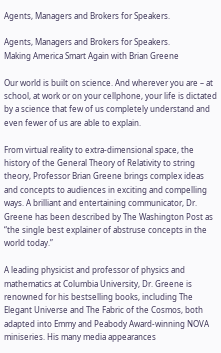Agents, Managers and Brokers for Speakers.

Agents, Managers and Brokers for Speakers.
Making America Smart Again with Brian Greene

Our world is built on science. And wherever you are – at school, at work or on your cellphone, your life is dictated by a science that few of us completely understand and even fewer of us are able to explain.

From virtual reality to extra-dimensional space, the history of the General Theory of Relativity to string theory, Professor Brian Greene brings complex ideas and concepts to audiences in exciting and compelling ways. A brilliant and entertaining communicator, Dr. Greene has been described by The Washington Post as “the single best explainer of abstruse concepts in the world today.”

A leading physicist and professor of physics and mathematics at Columbia University, Dr. Greene is renowned for his bestselling books, including The Elegant Universe and The Fabric of the Cosmos, both adapted into Emmy and Peabody Award-winning NOVA miniseries. His many media appearances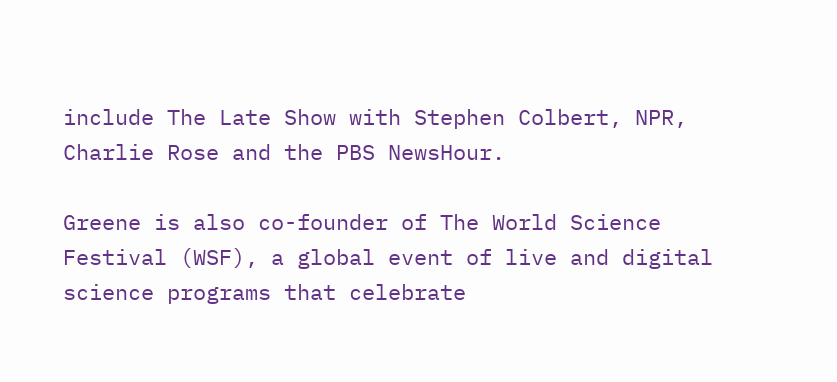include The Late Show with Stephen Colbert, NPR, Charlie Rose and the PBS NewsHour.

Greene is also co-founder of The World Science Festival (WSF), a global event of live and digital science programs that celebrate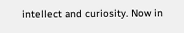intellect and curiosity. Now in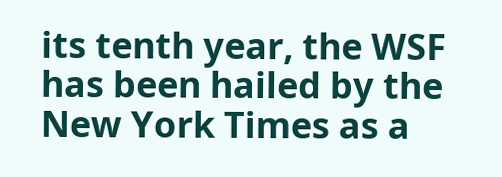its tenth year, the WSF has been hailed by the New York Times as a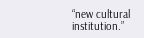“new cultural institution.”